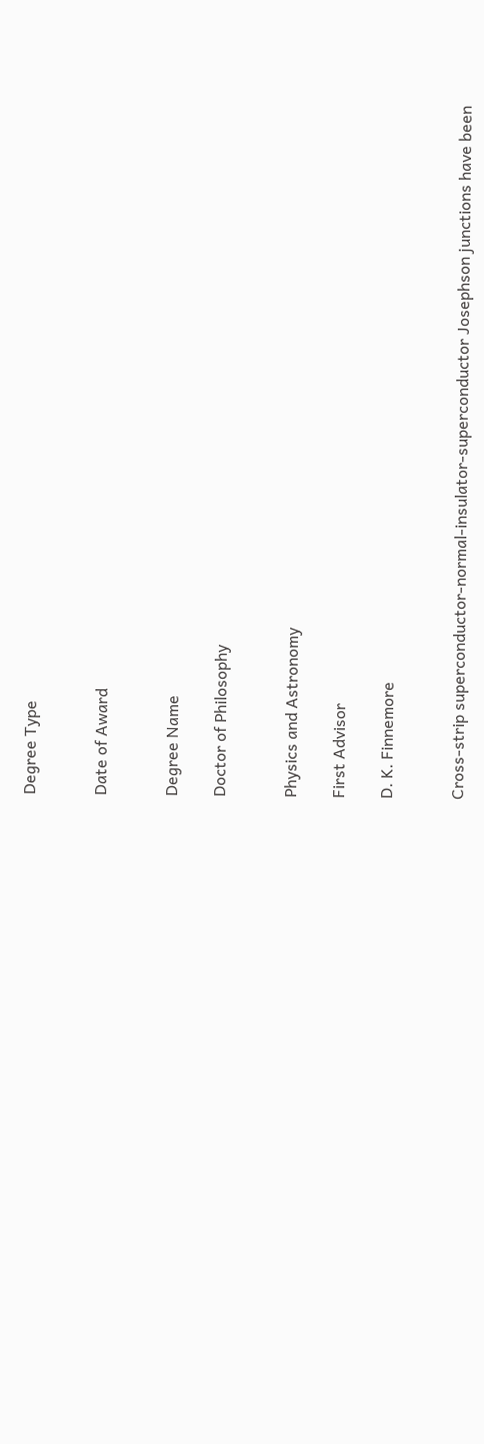Degree Type


Date of Award


Degree Name

Doctor of Philosophy


Physics and Astronomy

First Advisor

D. K. Finnemore


Cross-strip superconductor-normal-insulator-superconductor Josephson junctions have been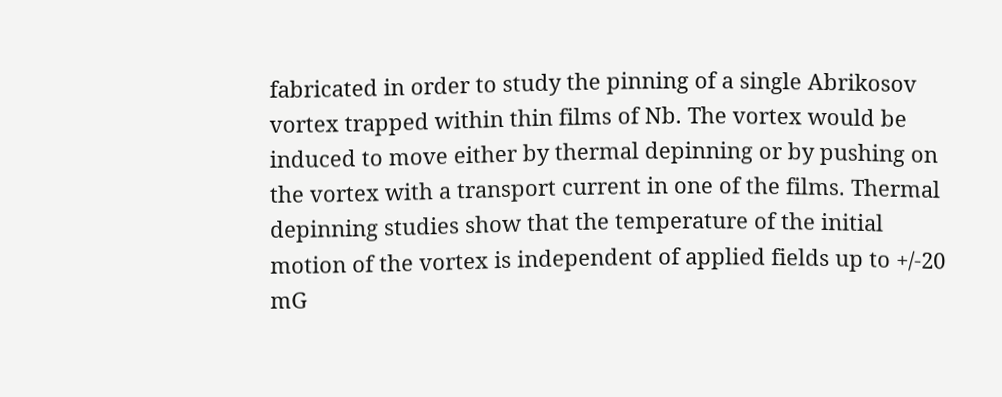fabricated in order to study the pinning of a single Abrikosov vortex trapped within thin films of Nb. The vortex would be induced to move either by thermal depinning or by pushing on the vortex with a transport current in one of the films. Thermal depinning studies show that the temperature of the initial motion of the vortex is independent of applied fields up to +/-20 mG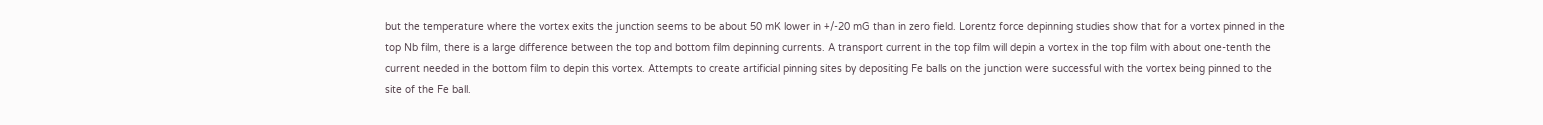but the temperature where the vortex exits the junction seems to be about 50 mK lower in +/-20 mG than in zero field. Lorentz force depinning studies show that for a vortex pinned in the top Nb film, there is a large difference between the top and bottom film depinning currents. A transport current in the top film will depin a vortex in the top film with about one-tenth the current needed in the bottom film to depin this vortex. Attempts to create artificial pinning sites by depositing Fe balls on the junction were successful with the vortex being pinned to the site of the Fe ball.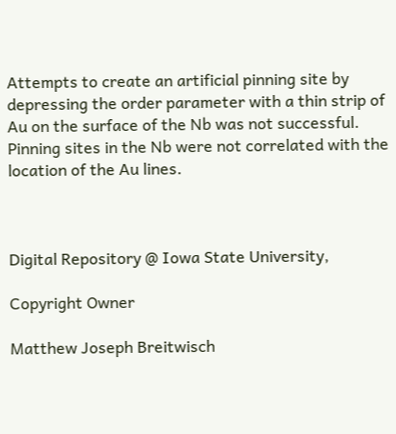Attempts to create an artificial pinning site by depressing the order parameter with a thin strip of Au on the surface of the Nb was not successful. Pinning sites in the Nb were not correlated with the location of the Au lines.



Digital Repository @ Iowa State University,

Copyright Owner

Matthew Joseph Breitwisch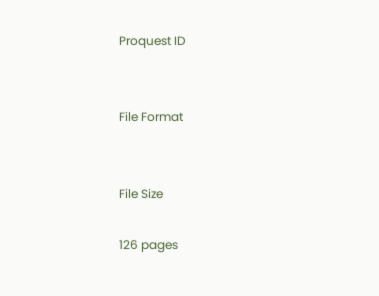Proquest ID


File Format


File Size

126 pages